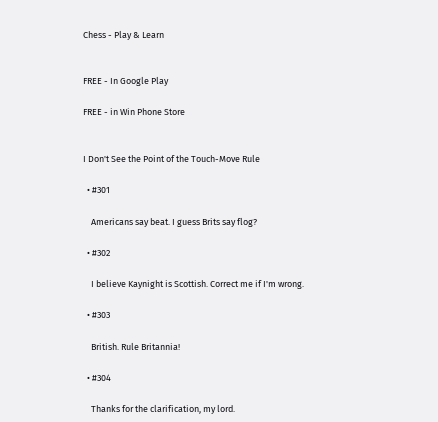Chess - Play & Learn


FREE - In Google Play

FREE - in Win Phone Store


I Don't See the Point of the Touch-Move Rule

  • #301

    Americans say beat. I guess Brits say flog?

  • #302

    I believe Kaynight is Scottish. Correct me if I'm wrong.

  • #303

    British. Rule Britannia!

  • #304

    Thanks for the clarification, my lord.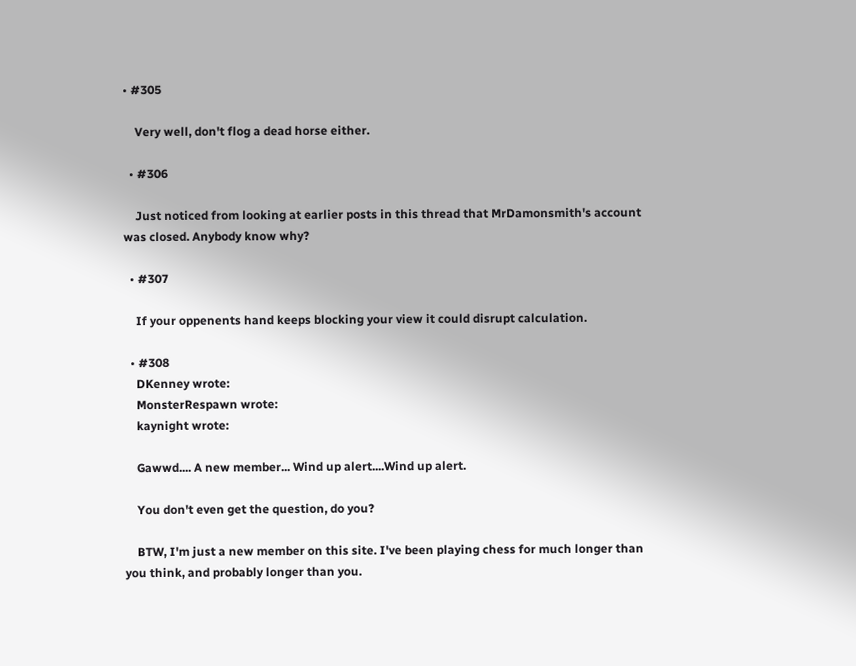• #305

    Very well, don't flog a dead horse either.

  • #306

    Just noticed from looking at earlier posts in this thread that MrDamonsmith's account was closed. Anybody know why?

  • #307

    If your oppenents hand keeps blocking your view it could disrupt calculation.

  • #308
    DKenney wrote:
    MonsterRespawn wrote:
    kaynight wrote:

    Gawwd.... A new member... Wind up alert....Wind up alert.

    You don't even get the question, do you?

    BTW, I'm just a new member on this site. I've been playing chess for much longer than you think, and probably longer than you.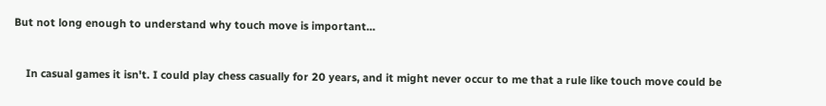But not long enough to understand why touch move is important...


    In casual games it isn't. I could play chess casually for 20 years, and it might never occur to me that a rule like touch move could be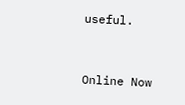useful.


Online Now